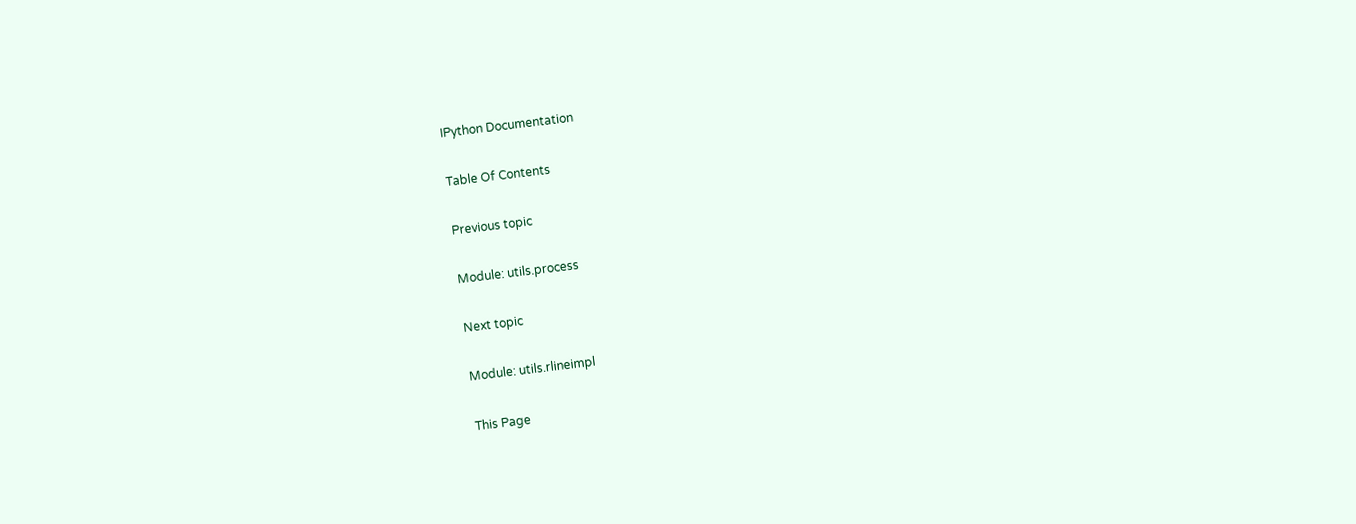IPython Documentation

Table Of Contents

Previous topic

Module: utils.process

Next topic

Module: utils.rlineimpl

This Page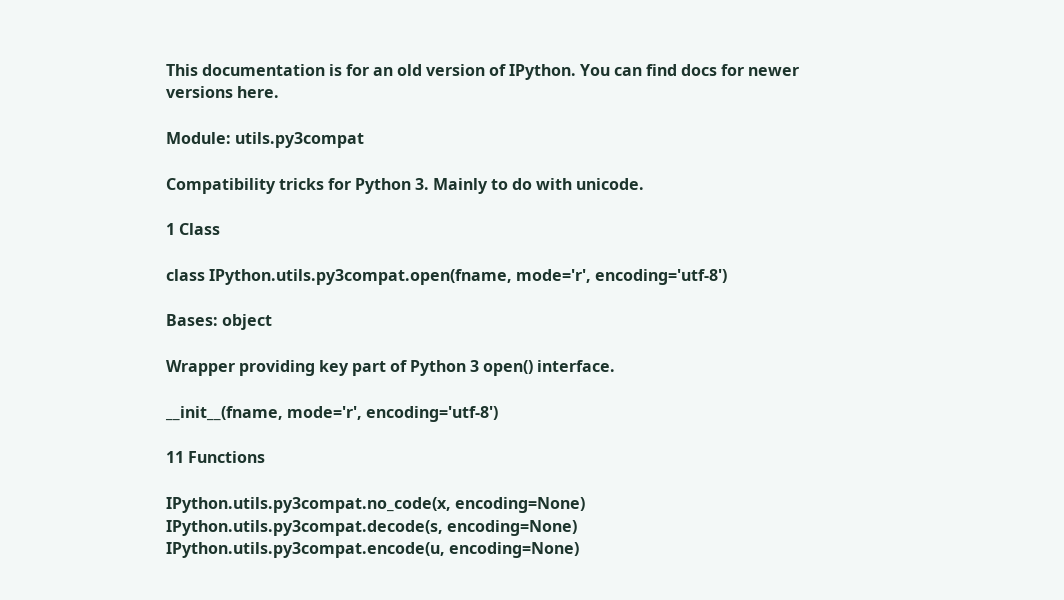This documentation is for an old version of IPython. You can find docs for newer versions here.

Module: utils.py3compat

Compatibility tricks for Python 3. Mainly to do with unicode.

1 Class

class IPython.utils.py3compat.open(fname, mode='r', encoding='utf-8')

Bases: object

Wrapper providing key part of Python 3 open() interface.

__init__(fname, mode='r', encoding='utf-8')

11 Functions

IPython.utils.py3compat.no_code(x, encoding=None)
IPython.utils.py3compat.decode(s, encoding=None)
IPython.utils.py3compat.encode(u, encoding=None)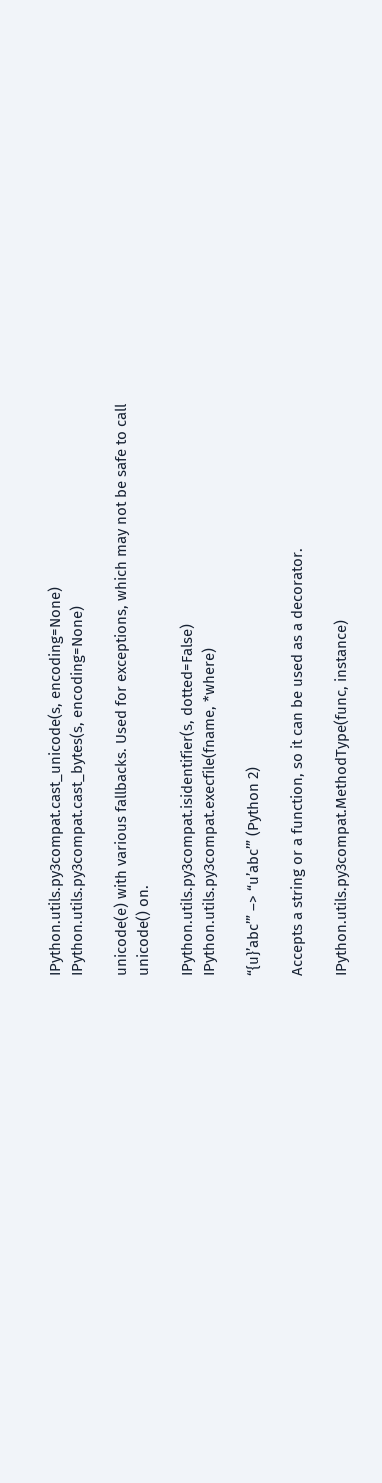IPython.utils.py3compat.cast_unicode(s, encoding=None)
IPython.utils.py3compat.cast_bytes(s, encoding=None)

unicode(e) with various fallbacks. Used for exceptions, which may not be safe to call unicode() on.

IPython.utils.py3compat.isidentifier(s, dotted=False)
IPython.utils.py3compat.execfile(fname, *where)

“{u}’abc’” –> “u’abc’” (Python 2)

Accepts a string or a function, so it can be used as a decorator.

IPython.utils.py3compat.MethodType(func, instance)